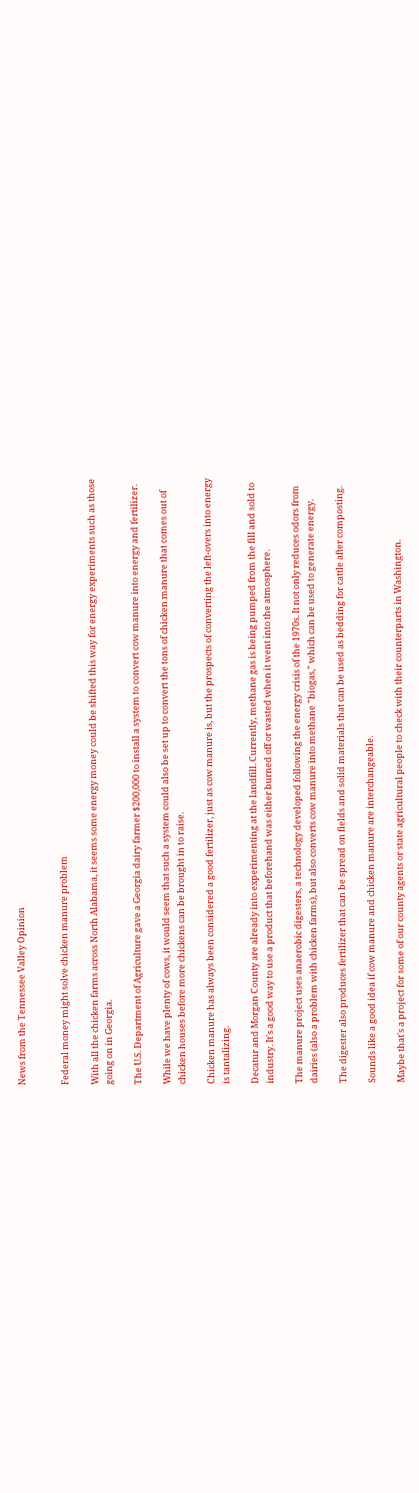News from the Tennessee Valley Opinion


Federal money might solve chicken manure problem

With all the chicken farms across North Alabama, it seems some energy money could be shifted this way for energy experiments such as those going on in Georgia.

The U.S. Department of Agriculture gave a Georgia dairy farmer $200,000 to install a system to convert cow manure into energy and fertilizer.

While we have plenty of cows, it would seem that such a system could also be set up to convert the tons of chicken manure that comes out of chicken houses before more chickens can be brought in to raise.

Chicken manure has always been considered a good fertilizer, just as cow manure is, but the prospects of converting the left-overs into energy is tantalizing.

Decatur and Morgan County are already into experimenting at the landfill. Currently, methane gas is being pumped from the fill and sold to industry. It's a good way to use a product that beforehand was either burned off or wasted when it went into the atmosphere.

The manure project uses anaerobic digesters, a technology developed following the energy crisis of the 1970s. It not only reduces odors from dairies (also a problem with chicken farms), but also converts cow manure into methane "biogas," which can be used to generate energy.

The digester also produces fertilizer that can be spread on fields and solid materials that can be used as bedding for cattle after composting.

Sounds like a good idea if cow manure and chicken manure are interchangeable.

Maybe that's a project for some of our county agents or state agricultural people to check with their counterparts in Washington.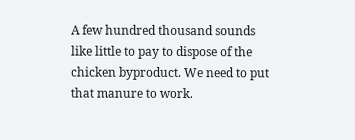A few hundred thousand sounds like little to pay to dispose of the chicken byproduct. We need to put that manure to work.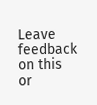Leave feedback
on this or